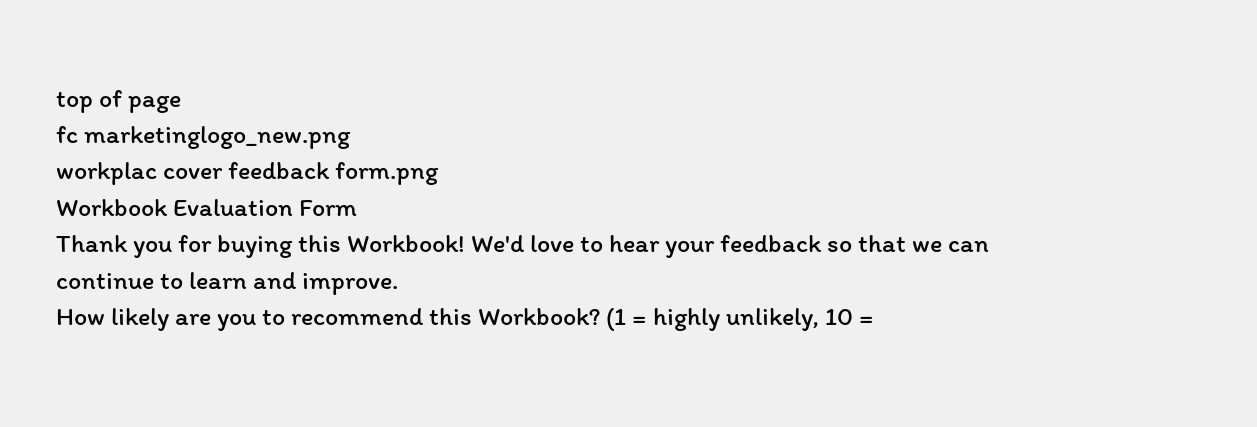top of page
fc marketinglogo_new.png
workplac cover feedback form.png
Workbook Evaluation Form
Thank you for buying this Workbook! We'd love to hear your feedback so that we can continue to learn and improve.
How likely are you to recommend this Workbook? (1 = highly unlikely, 10 =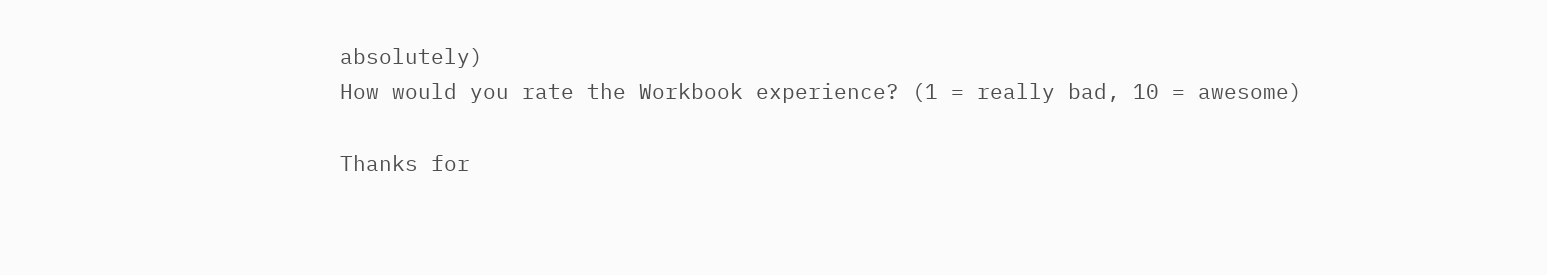absolutely)
How would you rate the Workbook experience? (1 = really bad, 10 = awesome)

Thanks for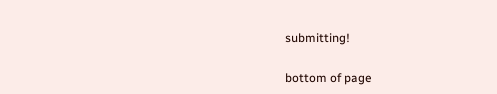submitting!

bottom of page